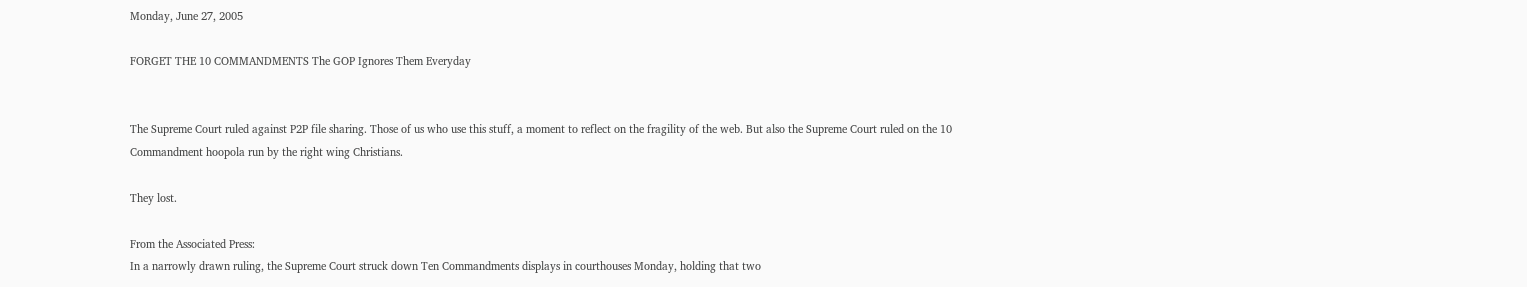Monday, June 27, 2005

FORGET THE 10 COMMANDMENTS The GOP Ignores Them Everyday


The Supreme Court ruled against P2P file sharing. Those of us who use this stuff, a moment to reflect on the fragility of the web. But also the Supreme Court ruled on the 10 Commandment hoopola run by the right wing Christians.

They lost.

From the Associated Press:
In a narrowly drawn ruling, the Supreme Court struck down Ten Commandments displays in courthouses Monday, holding that two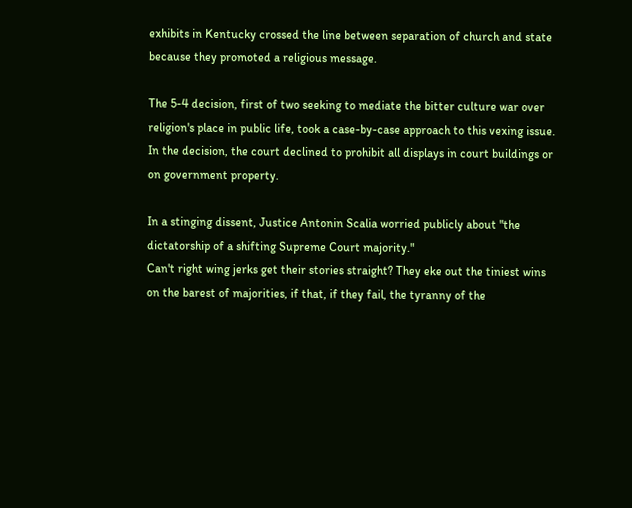exhibits in Kentucky crossed the line between separation of church and state because they promoted a religious message.

The 5-4 decision, first of two seeking to mediate the bitter culture war over religion's place in public life, took a case-by-case approach to this vexing issue. In the decision, the court declined to prohibit all displays in court buildings or on government property.

In a stinging dissent, Justice Antonin Scalia worried publicly about "the dictatorship of a shifting Supreme Court majority."
Can't right wing jerks get their stories straight? They eke out the tiniest wins on the barest of majorities, if that, if they fail, the tyranny of the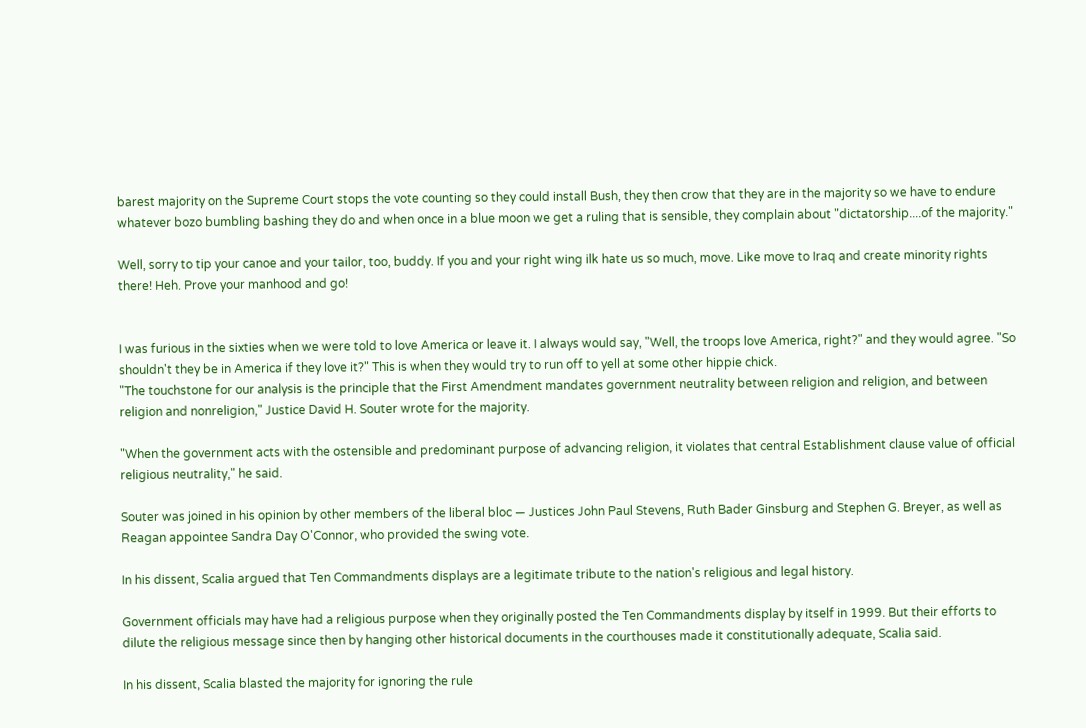barest majority on the Supreme Court stops the vote counting so they could install Bush, they then crow that they are in the majority so we have to endure whatever bozo bumbling bashing they do and when once in a blue moon we get a ruling that is sensible, they complain about "dictatorship....of the majority."

Well, sorry to tip your canoe and your tailor, too, buddy. If you and your right wing ilk hate us so much, move. Like move to Iraq and create minority rights there! Heh. Prove your manhood and go!


I was furious in the sixties when we were told to love America or leave it. I always would say, "Well, the troops love America, right?" and they would agree. "So shouldn't they be in America if they love it?" This is when they would try to run off to yell at some other hippie chick.
"The touchstone for our analysis is the principle that the First Amendment mandates government neutrality between religion and religion, and between religion and nonreligion," Justice David H. Souter wrote for the majority.

"When the government acts with the ostensible and predominant purpose of advancing religion, it violates that central Establishment clause value of official religious neutrality," he said.

Souter was joined in his opinion by other members of the liberal bloc — Justices John Paul Stevens, Ruth Bader Ginsburg and Stephen G. Breyer, as well as Reagan appointee Sandra Day O'Connor, who provided the swing vote.

In his dissent, Scalia argued that Ten Commandments displays are a legitimate tribute to the nation's religious and legal history.

Government officials may have had a religious purpose when they originally posted the Ten Commandments display by itself in 1999. But their efforts to dilute the religious message since then by hanging other historical documents in the courthouses made it constitutionally adequate, Scalia said.

In his dissent, Scalia blasted the majority for ignoring the rule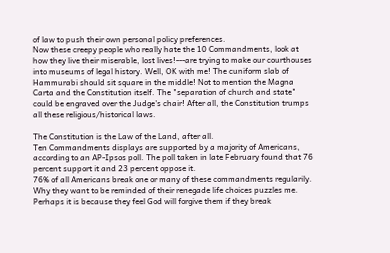of law to push their own personal policy preferences.
Now these creepy people who really hate the 10 Commandments, look at how they live their miserable, lost lives!---are trying to make our courthouses into museums of legal history. Well, OK with me! The cuniform slab of Hammurabi should sit square in the middle! Not to mention the Magna Carta and the Constitution itself. The "separation of church and state" could be engraved over the Judge's chair! After all, the Constitution trumps all these religious/historical laws.

The Constitution is the Law of the Land, after all.
Ten Commandments displays are supported by a majority of Americans, according to an AP-Ipsos poll. The poll taken in late February found that 76 percent support it and 23 percent oppose it.
76% of all Americans break one or many of these commandments regularily. Why they want to be reminded of their renegade life choices puzzles me. Perhaps it is because they feel God will forgive them if they break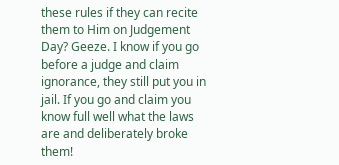these rules if they can recite them to Him on Judgement Day? Geeze. I know if you go before a judge and claim ignorance, they still put you in jail. If you go and claim you know full well what the laws are and deliberately broke them!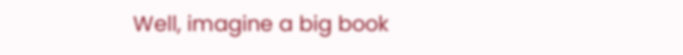Well, imagine a big book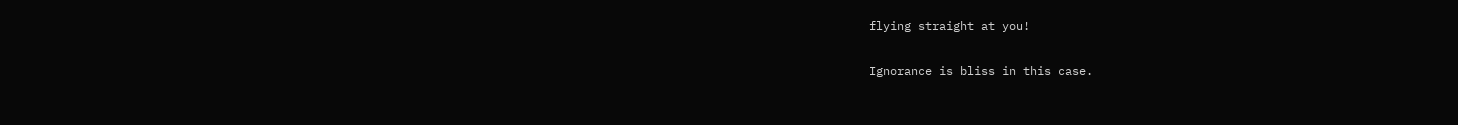flying straight at you!

Ignorance is bliss in this case.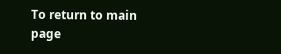To return to main page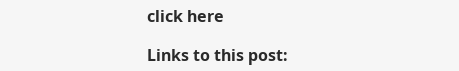click here

Links to this post: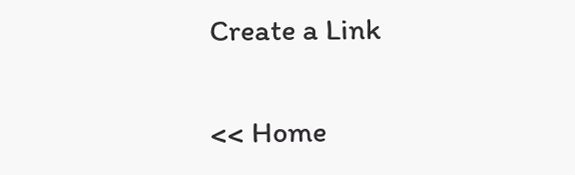Create a Link

<< Home